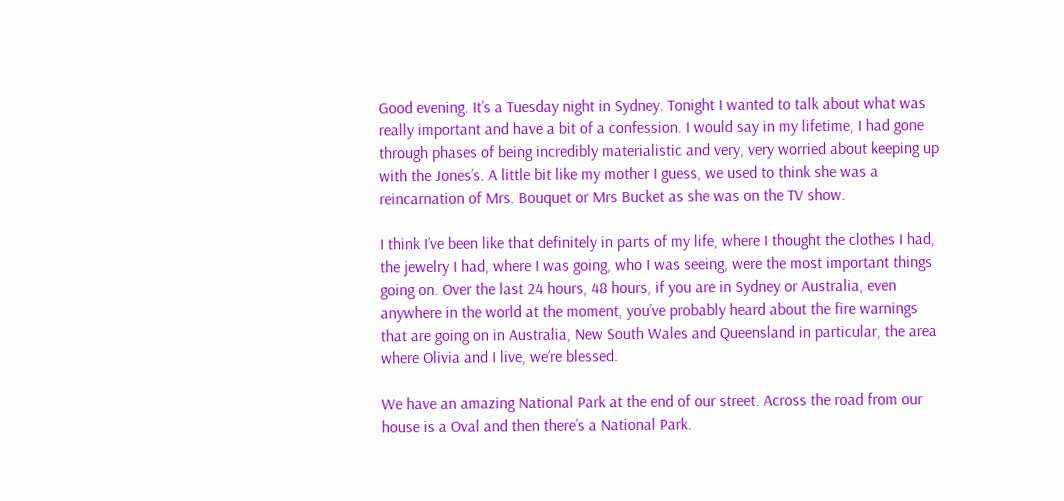Good evening. It’s a Tuesday night in Sydney. Tonight I wanted to talk about what was really important and have a bit of a confession. I would say in my lifetime, I had gone through phases of being incredibly materialistic and very, very worried about keeping up with the Jones’s. A little bit like my mother I guess, we used to think she was a reincarnation of Mrs. Bouquet or Mrs Bucket as she was on the TV show.

I think I’ve been like that definitely in parts of my life, where I thought the clothes I had, the jewelry I had, where I was going, who I was seeing, were the most important things going on. Over the last 24 hours, 48 hours, if you are in Sydney or Australia, even anywhere in the world at the moment, you’ve probably heard about the fire warnings that are going on in Australia, New South Wales and Queensland in particular, the area where Olivia and I live, we’re blessed.

We have an amazing National Park at the end of our street. Across the road from our house is a Oval and then there’s a National Park.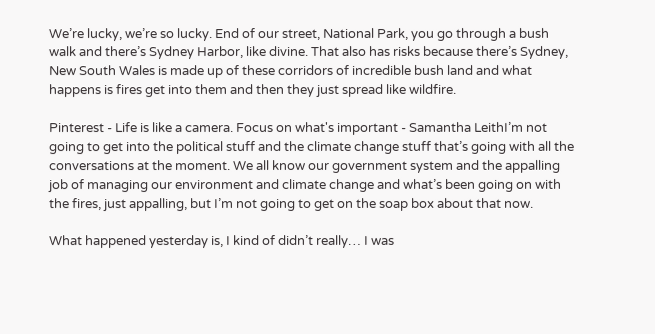We’re lucky, we’re so lucky. End of our street, National Park, you go through a bush walk and there’s Sydney Harbor, like divine. That also has risks because there’s Sydney, New South Wales is made up of these corridors of incredible bush land and what happens is fires get into them and then they just spread like wildfire.

Pinterest - Life is like a camera. Focus on what's important - Samantha LeithI’m not going to get into the political stuff and the climate change stuff that’s going with all the conversations at the moment. We all know our government system and the appalling job of managing our environment and climate change and what’s been going on with the fires, just appalling, but I’m not going to get on the soap box about that now.

What happened yesterday is, I kind of didn’t really… I was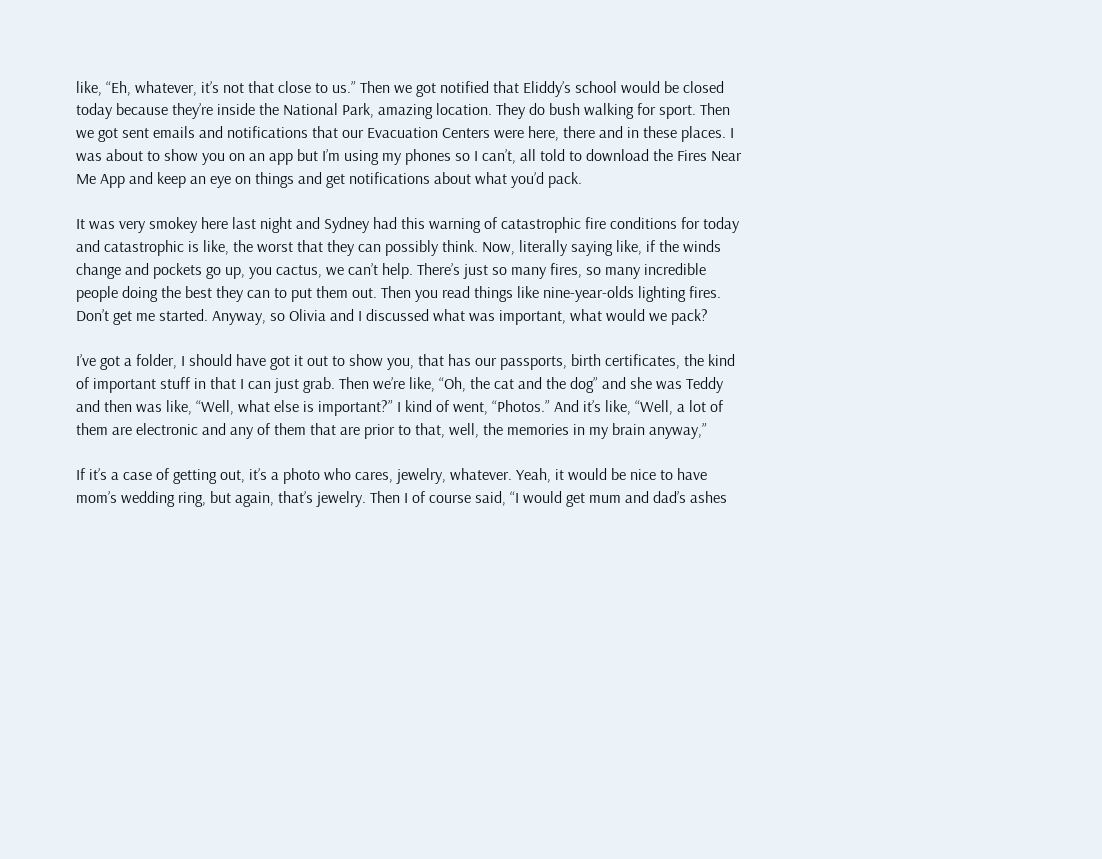like, “Eh, whatever, it’s not that close to us.” Then we got notified that Eliddy’s school would be closed today because they’re inside the National Park, amazing location. They do bush walking for sport. Then we got sent emails and notifications that our Evacuation Centers were here, there and in these places. I was about to show you on an app but I’m using my phones so I can’t, all told to download the Fires Near Me App and keep an eye on things and get notifications about what you’d pack.

It was very smokey here last night and Sydney had this warning of catastrophic fire conditions for today and catastrophic is like, the worst that they can possibly think. Now, literally saying like, if the winds change and pockets go up, you cactus, we can’t help. There’s just so many fires, so many incredible people doing the best they can to put them out. Then you read things like nine-year-olds lighting fires. Don’t get me started. Anyway, so Olivia and I discussed what was important, what would we pack?

I’ve got a folder, I should have got it out to show you, that has our passports, birth certificates, the kind of important stuff in that I can just grab. Then we’re like, “Oh, the cat and the dog” and she was Teddy and then was like, “Well, what else is important?” I kind of went, “Photos.” And it’s like, “Well, a lot of them are electronic and any of them that are prior to that, well, the memories in my brain anyway,”

If it’s a case of getting out, it’s a photo who cares, jewelry, whatever. Yeah, it would be nice to have mom’s wedding ring, but again, that’s jewelry. Then I of course said, “I would get mum and dad’s ashes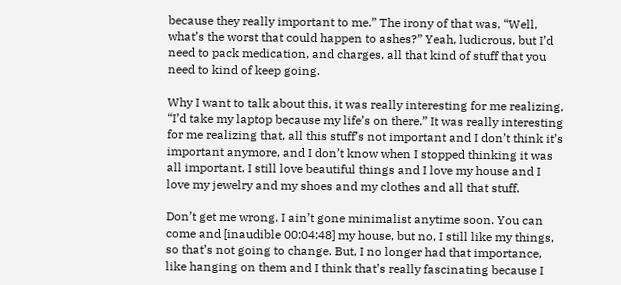because they really important to me.” The irony of that was, “Well, what’s the worst that could happen to ashes?” Yeah, ludicrous, but I’d need to pack medication, and charges, all that kind of stuff that you need to kind of keep going.

Why I want to talk about this, it was really interesting for me realizing, “I’d take my laptop because my life’s on there.” It was really interesting for me realizing that, all this stuff’s not important and I don’t think it’s important anymore, and I don’t know when I stopped thinking it was all important. I still love beautiful things and I love my house and I love my jewelry and my shoes and my clothes and all that stuff.

Don’t get me wrong. I ain’t gone minimalist anytime soon. You can come and [inaudible 00:04:48] my house, but no, I still like my things, so that’s not going to change. But, I no longer had that importance, like hanging on them and I think that’s really fascinating because I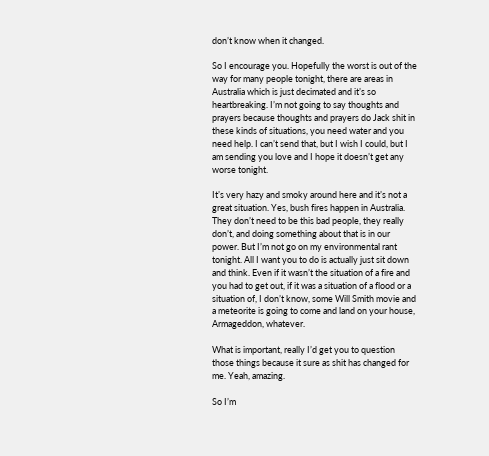don’t know when it changed.

So I encourage you. Hopefully the worst is out of the way for many people tonight, there are areas in Australia which is just decimated and it’s so heartbreaking. I’m not going to say thoughts and prayers because thoughts and prayers do Jack shit in these kinds of situations, you need water and you need help. I can’t send that, but I wish I could, but I am sending you love and I hope it doesn’t get any worse tonight.

It’s very hazy and smoky around here and it’s not a great situation. Yes, bush fires happen in Australia. They don’t need to be this bad people, they really don’t, and doing something about that is in our power. But I’m not go on my environmental rant tonight. All I want you to do is actually just sit down and think. Even if it wasn’t the situation of a fire and you had to get out, if it was a situation of a flood or a situation of, I don’t know, some Will Smith movie and a meteorite is going to come and land on your house, Armageddon, whatever.

What is important, really I’d get you to question those things because it sure as shit has changed for me. Yeah, amazing.

So I’m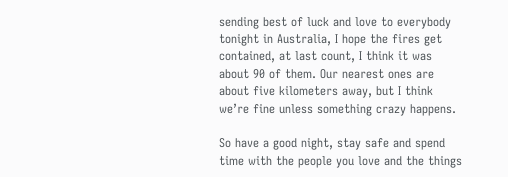sending best of luck and love to everybody tonight in Australia, I hope the fires get contained, at last count, I think it was about 90 of them. Our nearest ones are about five kilometers away, but I think we’re fine unless something crazy happens.

So have a good night, stay safe and spend time with the people you love and the things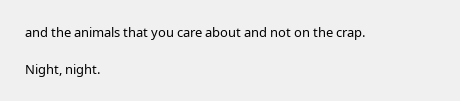and the animals that you care about and not on the crap.

Night, night.